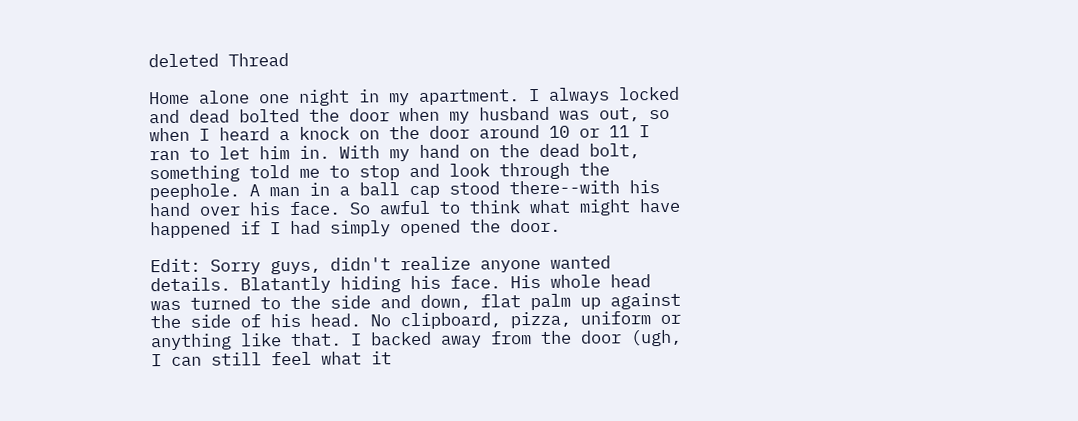deleted Thread

Home alone one night in my apartment. I always locked and dead bolted the door when my husband was out, so when I heard a knock on the door around 10 or 11 I ran to let him in. With my hand on the dead bolt, something told me to stop and look through the peephole. A man in a ball cap stood there--with his hand over his face. So awful to think what might have happened if I had simply opened the door.

Edit: Sorry guys, didn't realize anyone wanted details. Blatantly hiding his face. His whole head was turned to the side and down, flat palm up against the side of his head. No clipboard, pizza, uniform or anything like that. I backed away from the door (ugh, I can still feel what it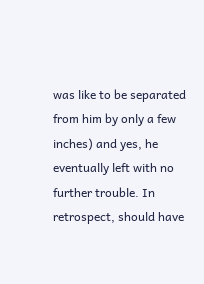was like to be separated from him by only a few inches) and yes, he eventually left with no further trouble. In retrospect, should have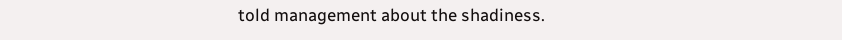told management about the shadiness.